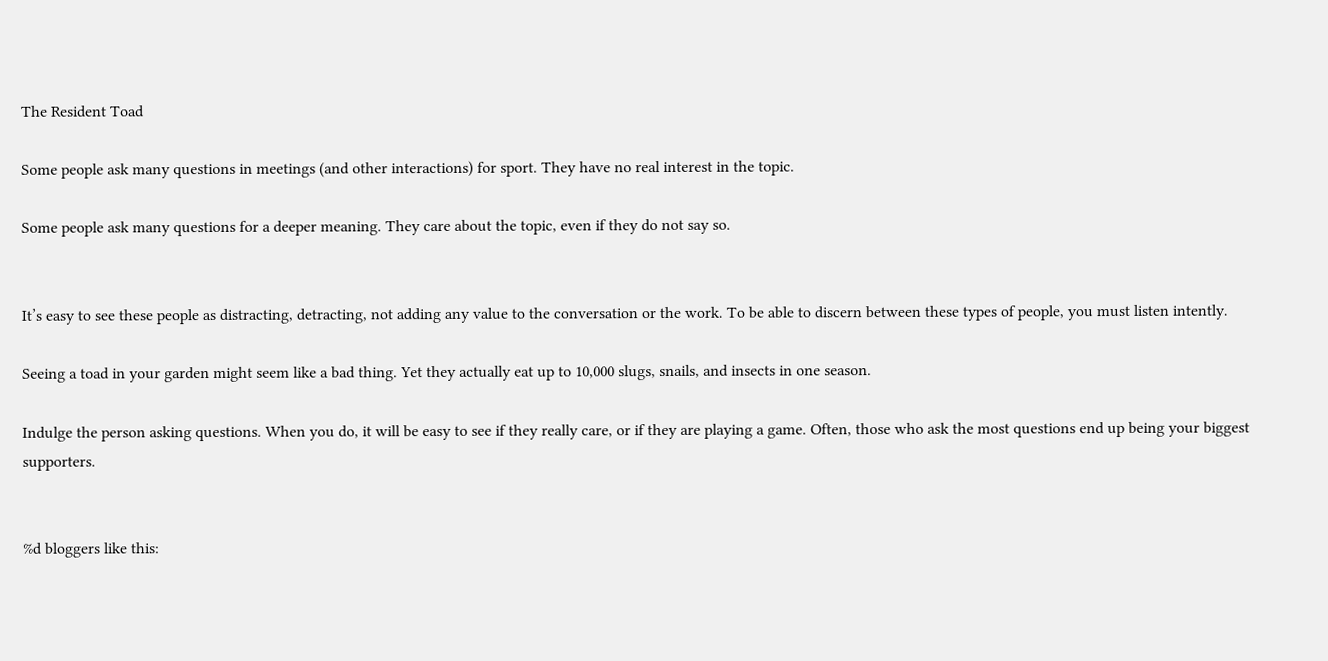The Resident Toad

Some people ask many questions in meetings (and other interactions) for sport. They have no real interest in the topic.

Some people ask many questions for a deeper meaning. They care about the topic, even if they do not say so.


It’s easy to see these people as distracting, detracting, not adding any value to the conversation or the work. To be able to discern between these types of people, you must listen intently.

Seeing a toad in your garden might seem like a bad thing. Yet they actually eat up to 10,000 slugs, snails, and insects in one season.

Indulge the person asking questions. When you do, it will be easy to see if they really care, or if they are playing a game. Often, those who ask the most questions end up being your biggest supporters.


%d bloggers like this: